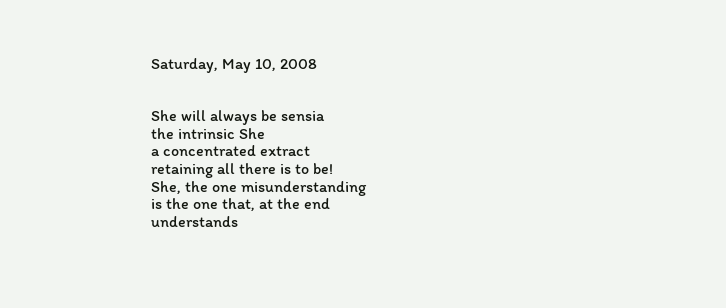Saturday, May 10, 2008


She will always be sensia
the intrinsic She
a concentrated extract
retaining all there is to be!
She, the one misunderstanding
is the one that, at the end
understands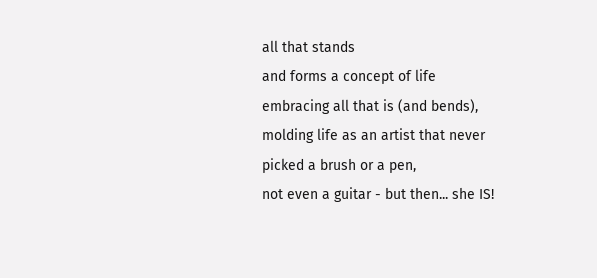all that stands
and forms a concept of life
embracing all that is (and bends),
molding life as an artist that never
picked a brush or a pen,
not even a guitar - but then... she IS!